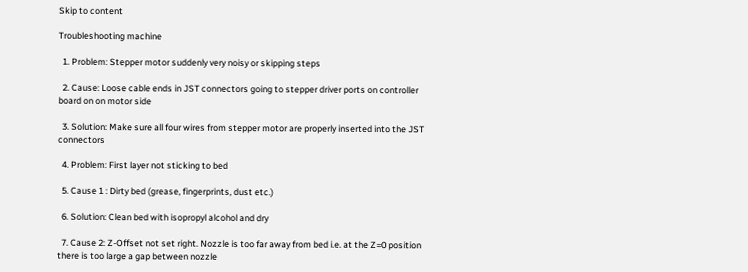Skip to content

Troubleshooting machine

  1. Problem: Stepper motor suddenly very noisy or skipping steps

  2. Cause: Loose cable ends in JST connectors going to stepper driver ports on controller board on on motor side

  3. Solution: Make sure all four wires from stepper motor are properly inserted into the JST connectors

  4. Problem: First layer not sticking to bed

  5. Cause 1 : Dirty bed (grease, fingerprints, dust etc.)

  6. Solution: Clean bed with isopropyl alcohol and dry

  7. Cause 2: Z-Offset not set right. Nozzle is too far away from bed i.e. at the Z=0 position there is too large a gap between nozzle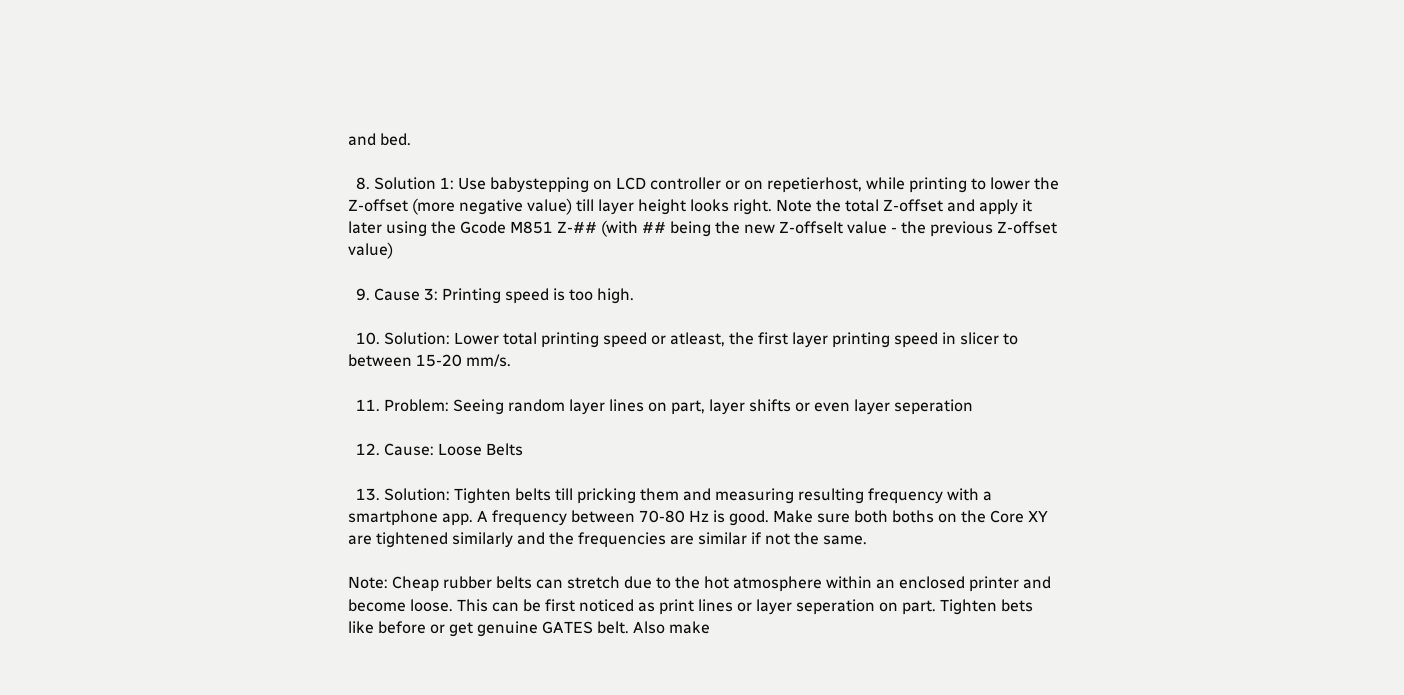and bed.

  8. Solution 1: Use babystepping on LCD controller or on repetierhost, while printing to lower the Z-offset (more negative value) till layer height looks right. Note the total Z-offset and apply it later using the Gcode M851 Z-## (with ## being the new Z-offselt value - the previous Z-offset value)

  9. Cause 3: Printing speed is too high.

  10. Solution: Lower total printing speed or atleast, the first layer printing speed in slicer to between 15-20 mm/s.

  11. Problem: Seeing random layer lines on part, layer shifts or even layer seperation

  12. Cause: Loose Belts

  13. Solution: Tighten belts till pricking them and measuring resulting frequency with a smartphone app. A frequency between 70-80 Hz is good. Make sure both boths on the Core XY are tightened similarly and the frequencies are similar if not the same.

Note: Cheap rubber belts can stretch due to the hot atmosphere within an enclosed printer and become loose. This can be first noticed as print lines or layer seperation on part. Tighten bets like before or get genuine GATES belt. Also make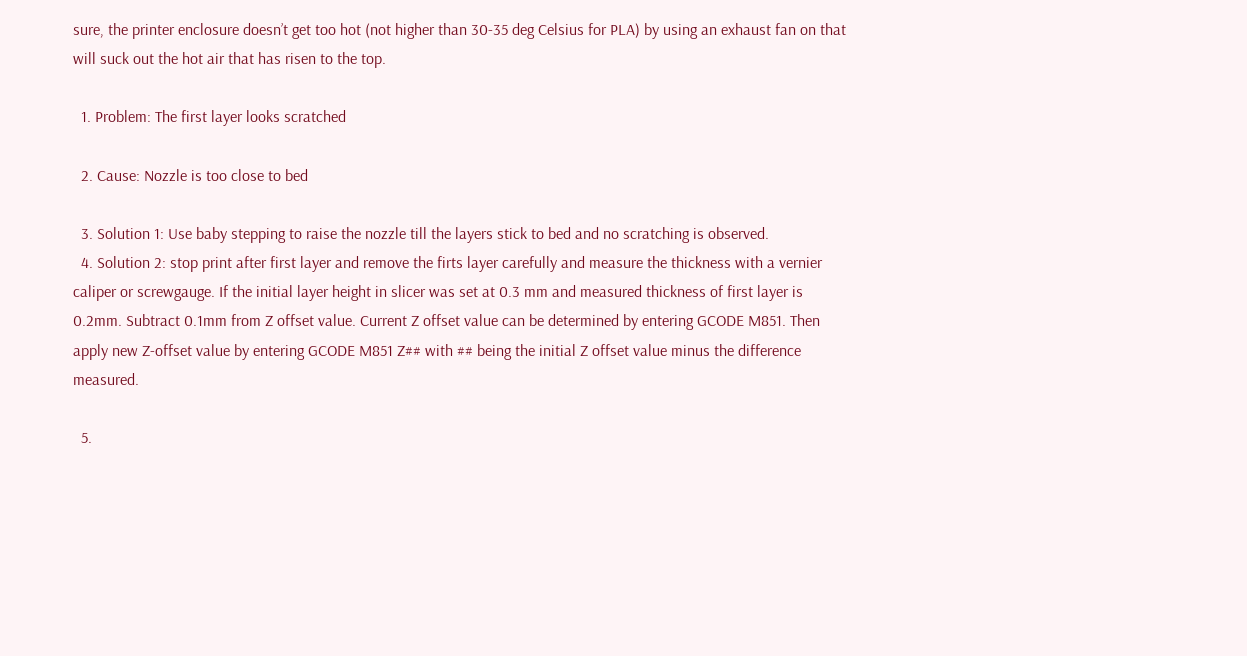sure, the printer enclosure doesn’t get too hot (not higher than 30-35 deg Celsius for PLA) by using an exhaust fan on that will suck out the hot air that has risen to the top.

  1. Problem: The first layer looks scratched

  2. Cause: Nozzle is too close to bed

  3. Solution 1: Use baby stepping to raise the nozzle till the layers stick to bed and no scratching is observed.
  4. Solution 2: stop print after first layer and remove the firts layer carefully and measure the thickness with a vernier caliper or screwgauge. If the initial layer height in slicer was set at 0.3 mm and measured thickness of first layer is 0.2mm. Subtract 0.1mm from Z offset value. Current Z offset value can be determined by entering GCODE M851. Then apply new Z-offset value by entering GCODE M851 Z## with ## being the initial Z offset value minus the difference measured.

  5.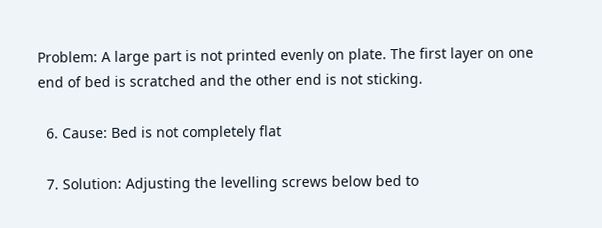Problem: A large part is not printed evenly on plate. The first layer on one end of bed is scratched and the other end is not sticking.

  6. Cause: Bed is not completely flat

  7. Solution: Adjusting the levelling screws below bed to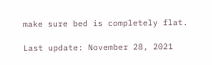make sure bed is completely flat.

Last update: November 28, 2021